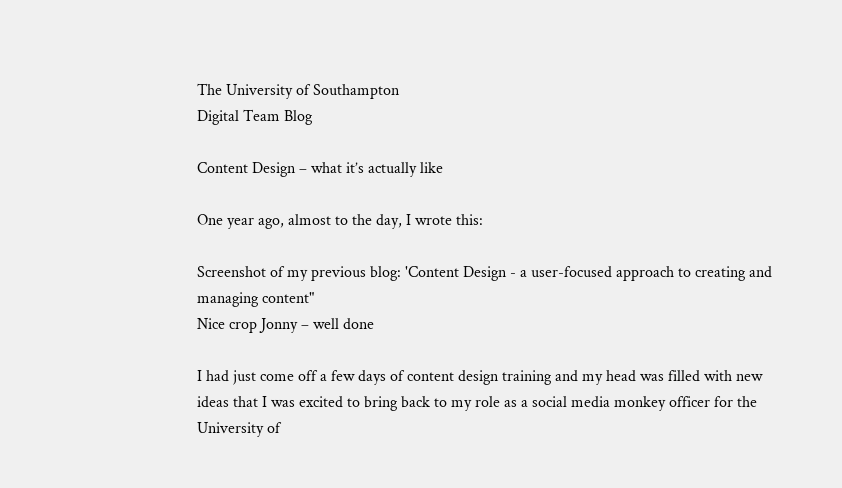The University of Southampton
Digital Team Blog

Content Design – what it’s actually like

One year ago, almost to the day, I wrote this:

Screenshot of my previous blog: 'Content Design - a user-focused approach to creating and managing content"
Nice crop Jonny – well done

I had just come off a few days of content design training and my head was filled with new ideas that I was excited to bring back to my role as a social media monkey officer for the University of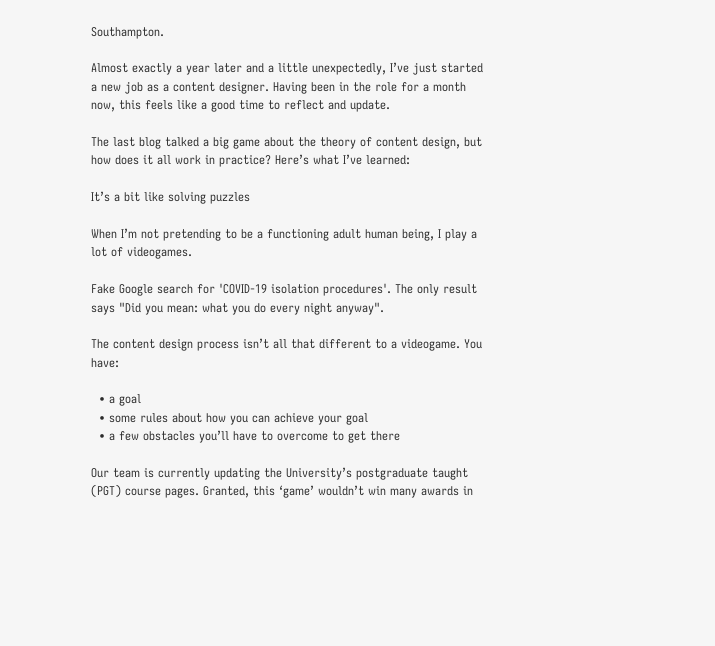Southampton.

Almost exactly a year later and a little unexpectedly, I’ve just started a new job as a content designer. Having been in the role for a month now, this feels like a good time to reflect and update.

The last blog talked a big game about the theory of content design, but how does it all work in practice? Here’s what I’ve learned:

It’s a bit like solving puzzles

When I’m not pretending to be a functioning adult human being, I play a lot of videogames.

Fake Google search for 'COVID-19 isolation procedures'. The only result says "Did you mean: what you do every night anyway".

The content design process isn’t all that different to a videogame. You have:

  • a goal
  • some rules about how you can achieve your goal
  • a few obstacles you’ll have to overcome to get there

Our team is currently updating the University’s postgraduate taught (PGT) course pages. Granted, this ‘game’ wouldn’t win many awards in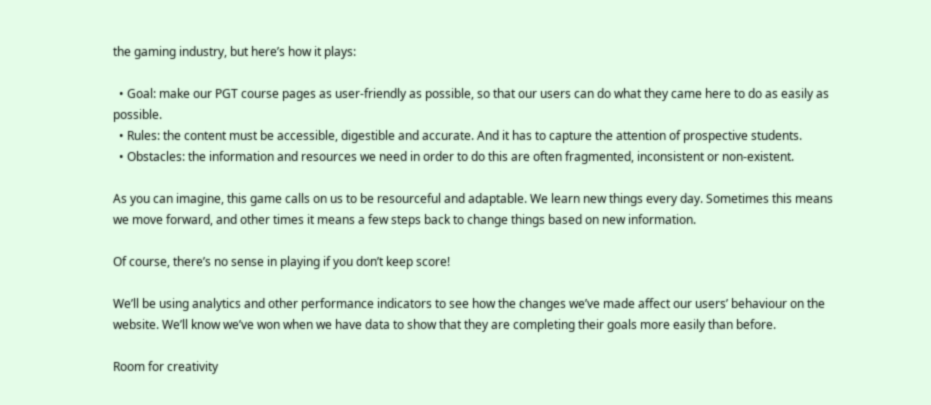the gaming industry, but here’s how it plays:

  • Goal: make our PGT course pages as user-friendly as possible, so that our users can do what they came here to do as easily as possible.
  • Rules: the content must be accessible, digestible and accurate. And it has to capture the attention of prospective students.
  • Obstacles: the information and resources we need in order to do this are often fragmented, inconsistent or non-existent.

As you can imagine, this game calls on us to be resourceful and adaptable. We learn new things every day. Sometimes this means we move forward, and other times it means a few steps back to change things based on new information.

Of course, there’s no sense in playing if you don’t keep score!

We’ll be using analytics and other performance indicators to see how the changes we’ve made affect our users’ behaviour on the website. We’ll know we’ve won when we have data to show that they are completing their goals more easily than before.

Room for creativity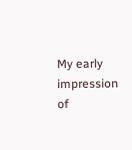My early impression of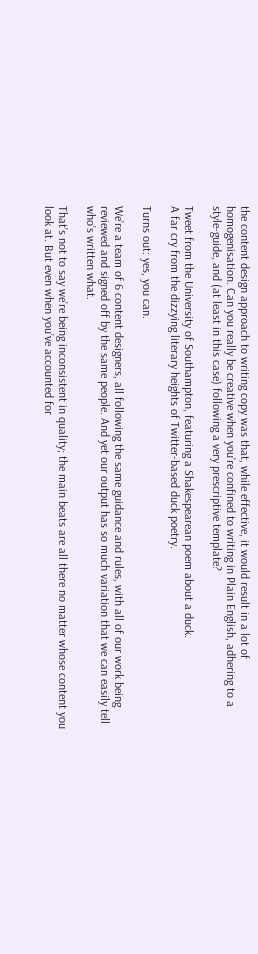the content design approach to writing copy was that, while effective, it would result in a lot of homogenisation. Can you really be creative when you’re confined to writing in Plain English, adhering to a style-guide, and (at least in this case) following a very prescriptive template?

Tweet from the University of Southampton, featuring a Shakespearean poem about a duck.
A far cry from the dizzying literary heights of Twitter-based duck poetry.

Turns out: yes, you can.

We’re a team of 6 content designers, all following the same guidance and rules, with all of our work being reviewed and signed off by the same people. And yet our output has so much variation that we can easily tell who’s written what.

That’s not to say we’re being inconsistent in quality; the main beats are all there no matter whose content you look at. But even when you’ve accounted for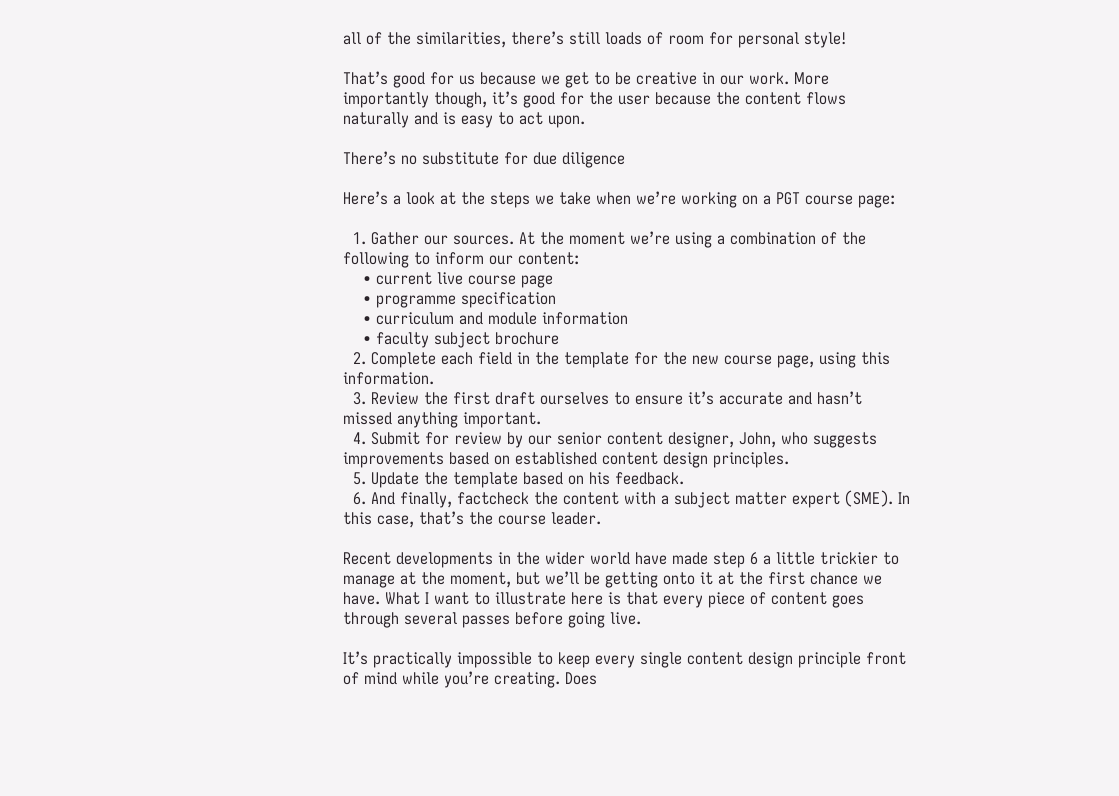all of the similarities, there’s still loads of room for personal style!

That’s good for us because we get to be creative in our work. More importantly though, it’s good for the user because the content flows naturally and is easy to act upon.

There’s no substitute for due diligence

Here’s a look at the steps we take when we’re working on a PGT course page:

  1. Gather our sources. At the moment we’re using a combination of the following to inform our content:
    • current live course page
    • programme specification
    • curriculum and module information
    • faculty subject brochure
  2. Complete each field in the template for the new course page, using this information.
  3. Review the first draft ourselves to ensure it’s accurate and hasn’t missed anything important.
  4. Submit for review by our senior content designer, John, who suggests improvements based on established content design principles.
  5. Update the template based on his feedback.
  6. And finally, factcheck the content with a subject matter expert (SME). In this case, that’s the course leader.

Recent developments in the wider world have made step 6 a little trickier to manage at the moment, but we’ll be getting onto it at the first chance we have. What I want to illustrate here is that every piece of content goes through several passes before going live.

It’s practically impossible to keep every single content design principle front of mind while you’re creating. Does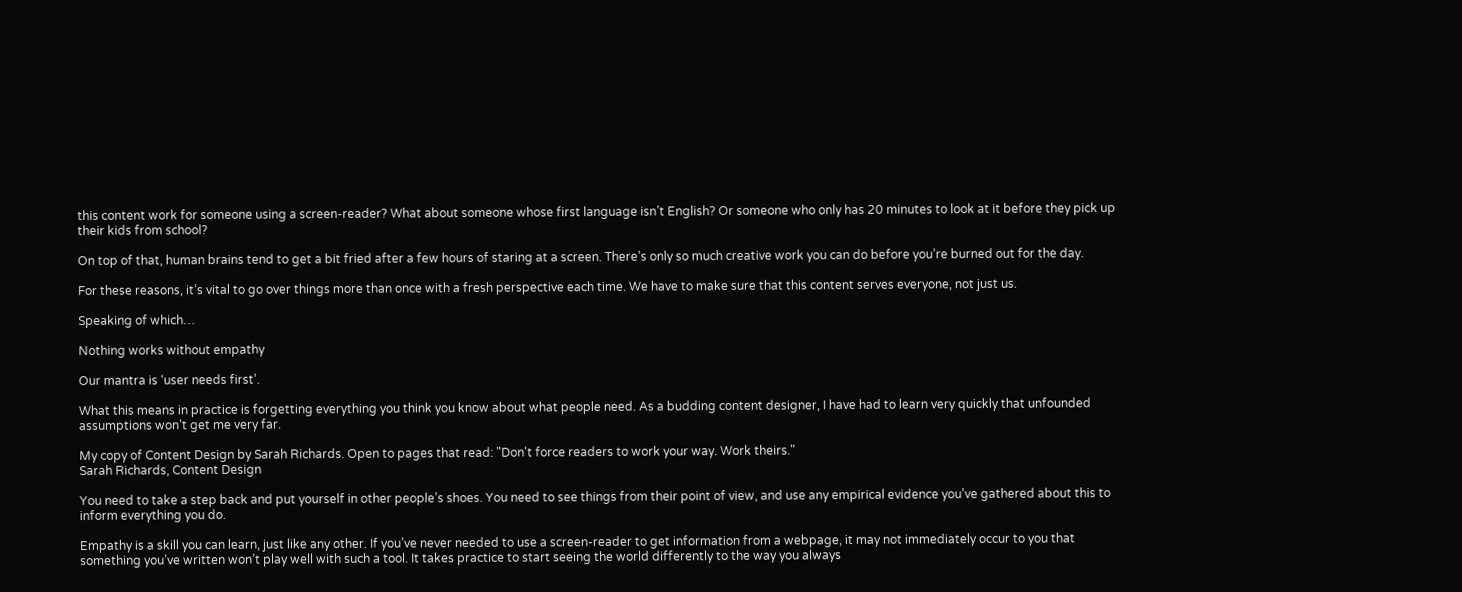this content work for someone using a screen-reader? What about someone whose first language isn’t English? Or someone who only has 20 minutes to look at it before they pick up their kids from school?

On top of that, human brains tend to get a bit fried after a few hours of staring at a screen. There’s only so much creative work you can do before you’re burned out for the day.

For these reasons, it’s vital to go over things more than once with a fresh perspective each time. We have to make sure that this content serves everyone, not just us.

Speaking of which…

Nothing works without empathy

Our mantra is ‘user needs first’.

What this means in practice is forgetting everything you think you know about what people need. As a budding content designer, I have had to learn very quickly that unfounded assumptions won’t get me very far.

My copy of Content Design by Sarah Richards. Open to pages that read: "Don't force readers to work your way. Work theirs."
Sarah Richards, Content Design

You need to take a step back and put yourself in other people’s shoes. You need to see things from their point of view, and use any empirical evidence you’ve gathered about this to inform everything you do.

Empathy is a skill you can learn, just like any other. If you’ve never needed to use a screen-reader to get information from a webpage, it may not immediately occur to you that something you’ve written won’t play well with such a tool. It takes practice to start seeing the world differently to the way you always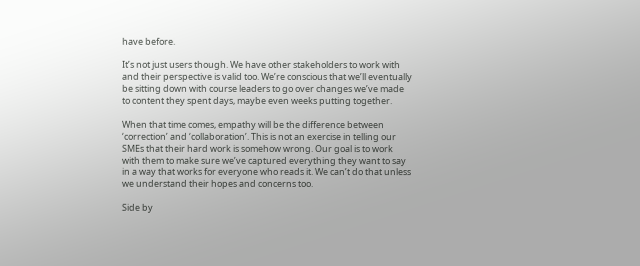have before.

It’s not just users though. We have other stakeholders to work with and their perspective is valid too. We’re conscious that we’ll eventually be sitting down with course leaders to go over changes we’ve made to content they spent days, maybe even weeks putting together.

When that time comes, empathy will be the difference between ‘correction’ and ‘collaboration’. This is not an exercise in telling our SMEs that their hard work is somehow wrong. Our goal is to work with them to make sure we’ve captured everything they want to say in a way that works for everyone who reads it. We can’t do that unless we understand their hopes and concerns too.

Side by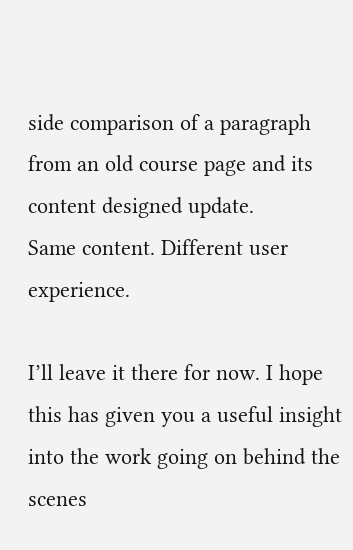side comparison of a paragraph from an old course page and its content designed update.
Same content. Different user experience.

I’ll leave it there for now. I hope this has given you a useful insight into the work going on behind the scenes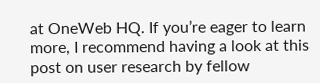at OneWeb HQ. If you’re eager to learn more, I recommend having a look at this post on user research by fellow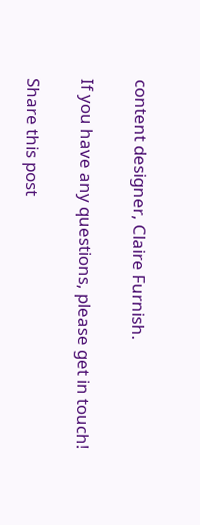content designer, Claire Furnish.

If you have any questions, please get in touch!

Share this post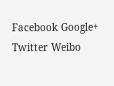Facebook Google+ Twitter Weibo